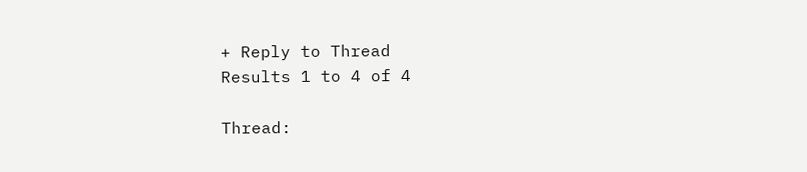+ Reply to Thread
Results 1 to 4 of 4

Thread: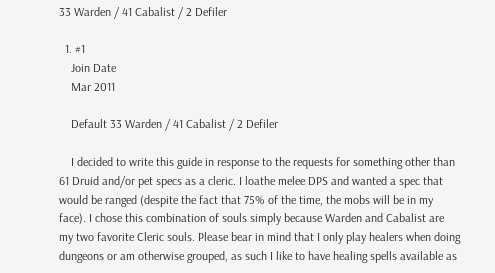33 Warden / 41 Cabalist / 2 Defiler

  1. #1
    Join Date
    Mar 2011

    Default 33 Warden / 41 Cabalist / 2 Defiler

    I decided to write this guide in response to the requests for something other than 61 Druid and/or pet specs as a cleric. I loathe melee DPS and wanted a spec that would be ranged (despite the fact that 75% of the time, the mobs will be in my face). I chose this combination of souls simply because Warden and Cabalist are my two favorite Cleric souls. Please bear in mind that I only play healers when doing dungeons or am otherwise grouped, as such I like to have healing spells available as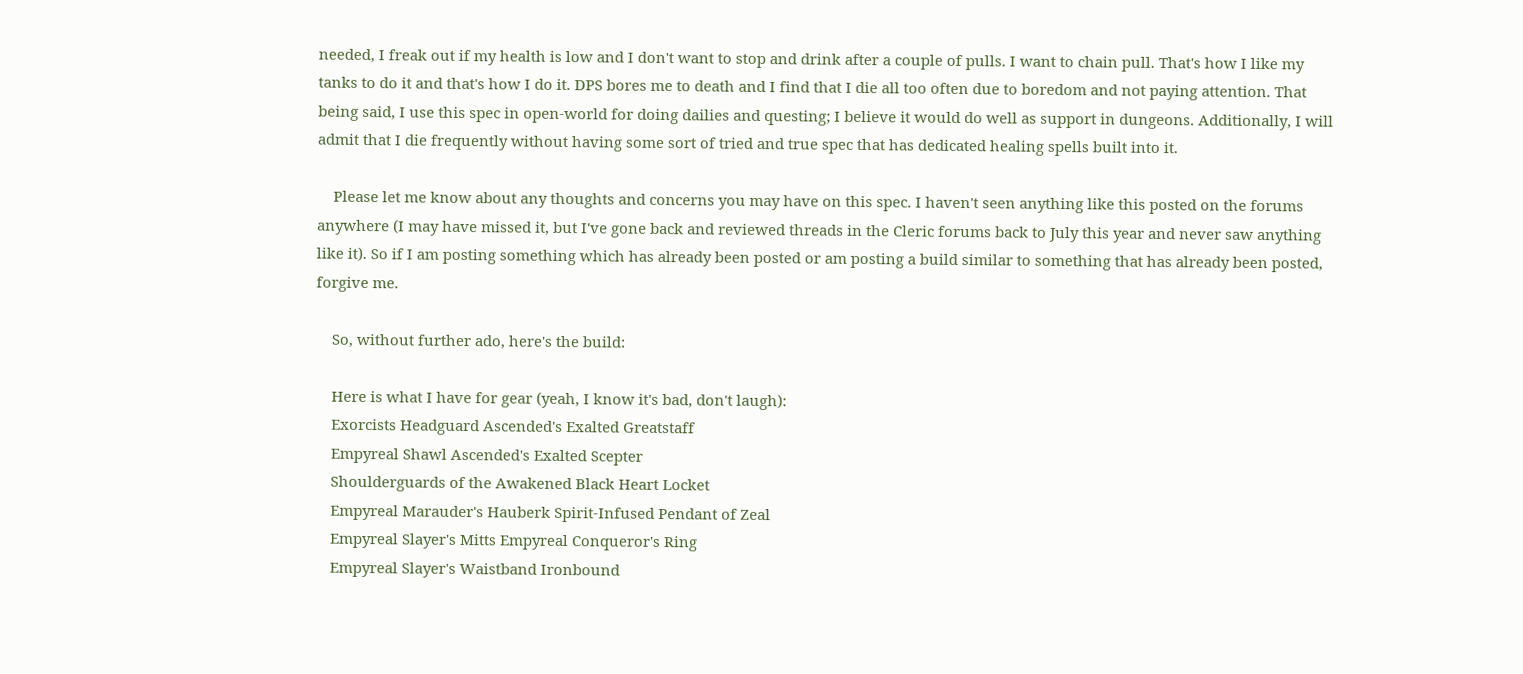needed, I freak out if my health is low and I don't want to stop and drink after a couple of pulls. I want to chain pull. That's how I like my tanks to do it and that's how I do it. DPS bores me to death and I find that I die all too often due to boredom and not paying attention. That being said, I use this spec in open-world for doing dailies and questing; I believe it would do well as support in dungeons. Additionally, I will admit that I die frequently without having some sort of tried and true spec that has dedicated healing spells built into it.

    Please let me know about any thoughts and concerns you may have on this spec. I haven't seen anything like this posted on the forums anywhere (I may have missed it, but I've gone back and reviewed threads in the Cleric forums back to July this year and never saw anything like it). So if I am posting something which has already been posted or am posting a build similar to something that has already been posted, forgive me.

    So, without further ado, here's the build:

    Here is what I have for gear (yeah, I know it's bad, don't laugh):
    Exorcists Headguard Ascended's Exalted Greatstaff
    Empyreal Shawl Ascended's Exalted Scepter
    Shoulderguards of the Awakened Black Heart Locket
    Empyreal Marauder's Hauberk Spirit-Infused Pendant of Zeal
    Empyreal Slayer's Mitts Empyreal Conqueror's Ring
    Empyreal Slayer's Waistband Ironbound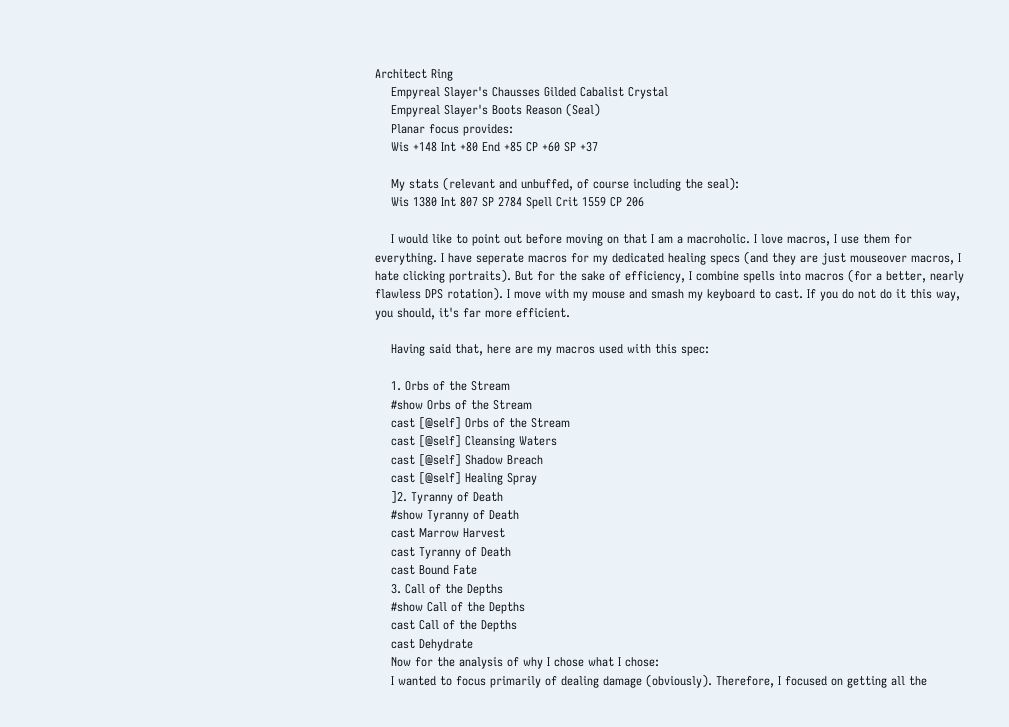Architect Ring
    Empyreal Slayer's Chausses Gilded Cabalist Crystal
    Empyreal Slayer's Boots Reason (Seal)
    Planar focus provides:
    Wis +148 Int +80 End +85 CP +60 SP +37

    My stats (relevant and unbuffed, of course including the seal):
    Wis 1380 Int 807 SP 2784 Spell Crit 1559 CP 206

    I would like to point out before moving on that I am a macroholic. I love macros, I use them for everything. I have seperate macros for my dedicated healing specs (and they are just mouseover macros, I hate clicking portraits). But for the sake of efficiency, I combine spells into macros (for a better, nearly flawless DPS rotation). I move with my mouse and smash my keyboard to cast. If you do not do it this way, you should, it's far more efficient.

    Having said that, here are my macros used with this spec:

    1. Orbs of the Stream
    #show Orbs of the Stream
    cast [@self] Orbs of the Stream
    cast [@self] Cleansing Waters
    cast [@self] Shadow Breach
    cast [@self] Healing Spray
    ]2. Tyranny of Death
    #show Tyranny of Death
    cast Marrow Harvest
    cast Tyranny of Death
    cast Bound Fate
    3. Call of the Depths
    #show Call of the Depths
    cast Call of the Depths
    cast Dehydrate
    Now for the analysis of why I chose what I chose:
    I wanted to focus primarily of dealing damage (obviously). Therefore, I focused on getting all the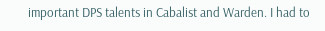important DPS talents in Cabalist and Warden. I had to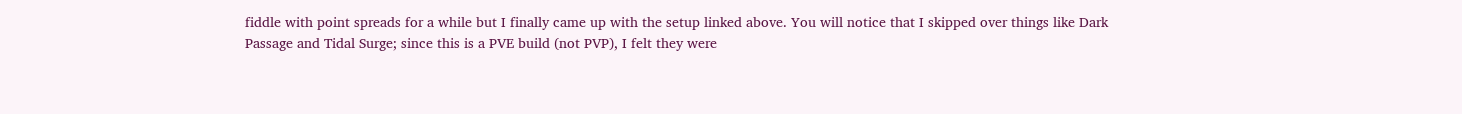fiddle with point spreads for a while but I finally came up with the setup linked above. You will notice that I skipped over things like Dark Passage and Tidal Surge; since this is a PVE build (not PVP), I felt they were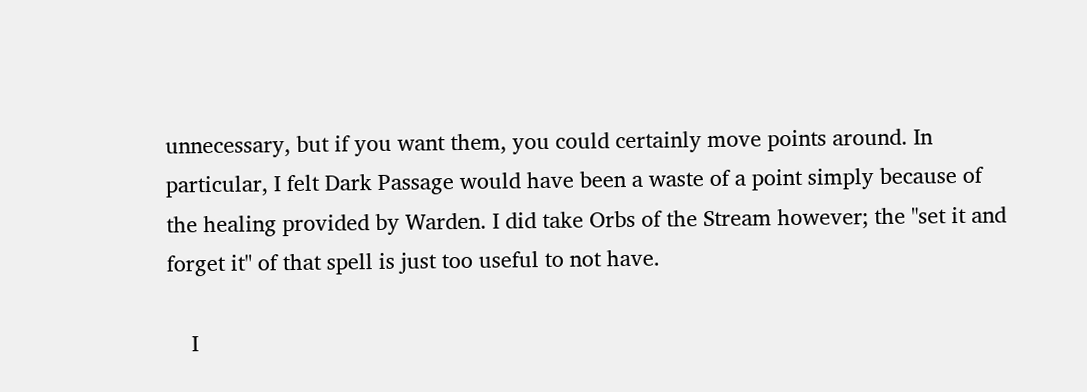unnecessary, but if you want them, you could certainly move points around. In particular, I felt Dark Passage would have been a waste of a point simply because of the healing provided by Warden. I did take Orbs of the Stream however; the "set it and forget it" of that spell is just too useful to not have.

    I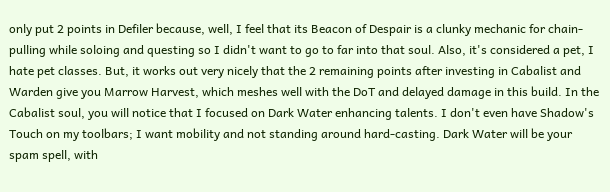only put 2 points in Defiler because, well, I feel that its Beacon of Despair is a clunky mechanic for chain-pulling while soloing and questing so I didn't want to go to far into that soul. Also, it's considered a pet, I hate pet classes. But, it works out very nicely that the 2 remaining points after investing in Cabalist and Warden give you Marrow Harvest, which meshes well with the DoT and delayed damage in this build. In the Cabalist soul, you will notice that I focused on Dark Water enhancing talents. I don't even have Shadow's Touch on my toolbars; I want mobility and not standing around hard-casting. Dark Water will be your spam spell, with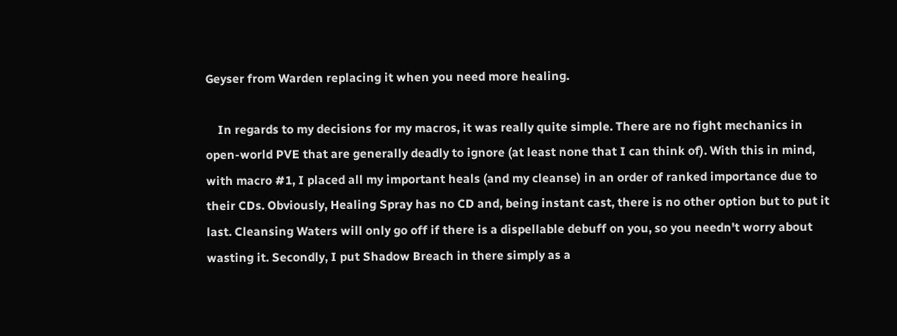Geyser from Warden replacing it when you need more healing.

    In regards to my decisions for my macros, it was really quite simple. There are no fight mechanics in open-world PVE that are generally deadly to ignore (at least none that I can think of). With this in mind, with macro #1, I placed all my important heals (and my cleanse) in an order of ranked importance due to their CDs. Obviously, Healing Spray has no CD and, being instant cast, there is no other option but to put it last. Cleansing Waters will only go off if there is a dispellable debuff on you, so you needn't worry about wasting it. Secondly, I put Shadow Breach in there simply as a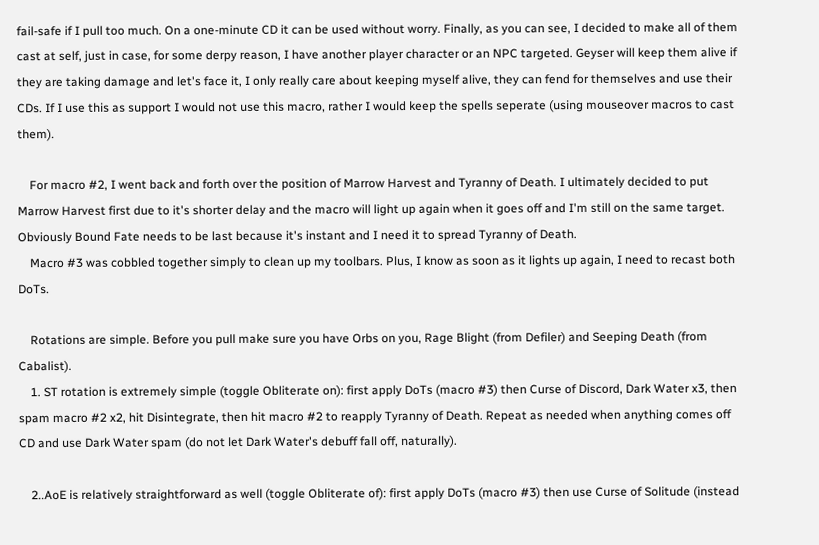fail-safe if I pull too much. On a one-minute CD it can be used without worry. Finally, as you can see, I decided to make all of them cast at self, just in case, for some derpy reason, I have another player character or an NPC targeted. Geyser will keep them alive if they are taking damage and let's face it, I only really care about keeping myself alive, they can fend for themselves and use their CDs. If I use this as support I would not use this macro, rather I would keep the spells seperate (using mouseover macros to cast them).

    For macro #2, I went back and forth over the position of Marrow Harvest and Tyranny of Death. I ultimately decided to put Marrow Harvest first due to it's shorter delay and the macro will light up again when it goes off and I'm still on the same target. Obviously Bound Fate needs to be last because it's instant and I need it to spread Tyranny of Death.
    Macro #3 was cobbled together simply to clean up my toolbars. Plus, I know as soon as it lights up again, I need to recast both DoTs.

    Rotations are simple. Before you pull make sure you have Orbs on you, Rage Blight (from Defiler) and Seeping Death (from Cabalist).
    1. ST rotation is extremely simple (toggle Obliterate on): first apply DoTs (macro #3) then Curse of Discord, Dark Water x3, then spam macro #2 x2, hit Disintegrate, then hit macro #2 to reapply Tyranny of Death. Repeat as needed when anything comes off CD and use Dark Water spam (do not let Dark Water's debuff fall off, naturally).

    2..AoE is relatively straightforward as well (toggle Obliterate of): first apply DoTs (macro #3) then use Curse of Solitude (instead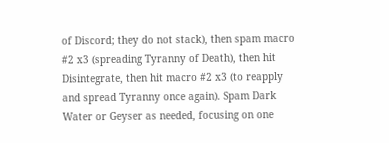of Discord; they do not stack), then spam macro #2 x3 (spreading Tyranny of Death), then hit Disintegrate, then hit macro #2 x3 (to reapply and spread Tyranny once again). Spam Dark Water or Geyser as needed, focusing on one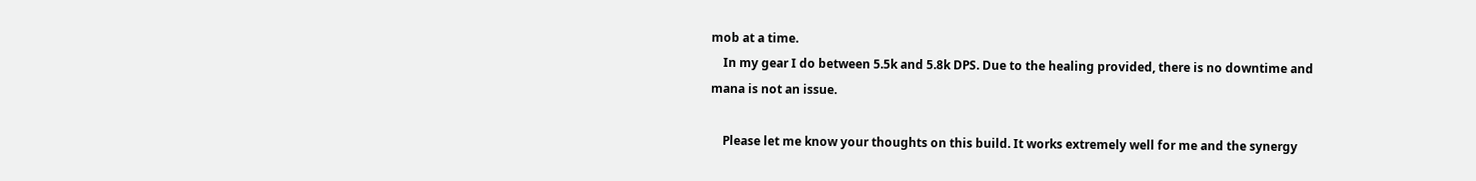mob at a time.
    In my gear I do between 5.5k and 5.8k DPS. Due to the healing provided, there is no downtime and mana is not an issue.

    Please let me know your thoughts on this build. It works extremely well for me and the synergy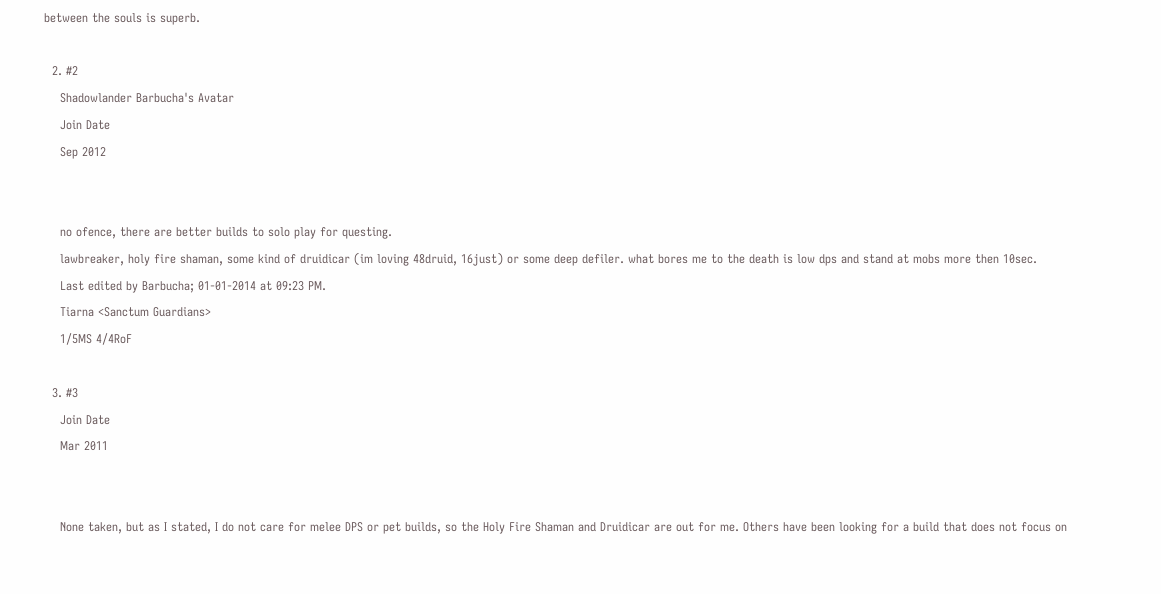between the souls is superb.

  2. #2
    Shadowlander Barbucha's Avatar
    Join Date
    Sep 2012


    no ofence, there are better builds to solo play for questing.
    lawbreaker, holy fire shaman, some kind of druidicar (im loving 48druid, 16just) or some deep defiler. what bores me to the death is low dps and stand at mobs more then 10sec.
    Last edited by Barbucha; 01-01-2014 at 09:23 PM.
    Tiarna <Sanctum Guardians>
    1/5MS 4/4RoF

  3. #3
    Join Date
    Mar 2011


    None taken, but as I stated, I do not care for melee DPS or pet builds, so the Holy Fire Shaman and Druidicar are out for me. Others have been looking for a build that does not focus on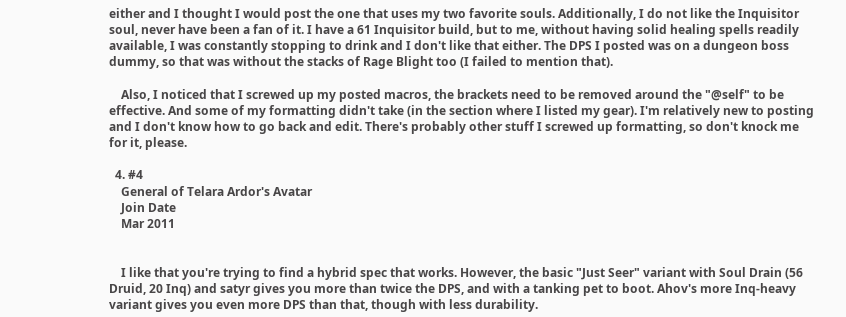either and I thought I would post the one that uses my two favorite souls. Additionally, I do not like the Inquisitor soul, never have been a fan of it. I have a 61 Inquisitor build, but to me, without having solid healing spells readily available, I was constantly stopping to drink and I don't like that either. The DPS I posted was on a dungeon boss dummy, so that was without the stacks of Rage Blight too (I failed to mention that).

    Also, I noticed that I screwed up my posted macros, the brackets need to be removed around the "@self" to be effective. And some of my formatting didn't take (in the section where I listed my gear). I'm relatively new to posting and I don't know how to go back and edit. There's probably other stuff I screwed up formatting, so don't knock me for it, please.

  4. #4
    General of Telara Ardor's Avatar
    Join Date
    Mar 2011


    I like that you're trying to find a hybrid spec that works. However, the basic "Just Seer" variant with Soul Drain (56 Druid, 20 Inq) and satyr gives you more than twice the DPS, and with a tanking pet to boot. Ahov's more Inq-heavy variant gives you even more DPS than that, though with less durability.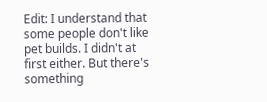Edit: I understand that some people don't like pet builds. I didn't at first either. But there's something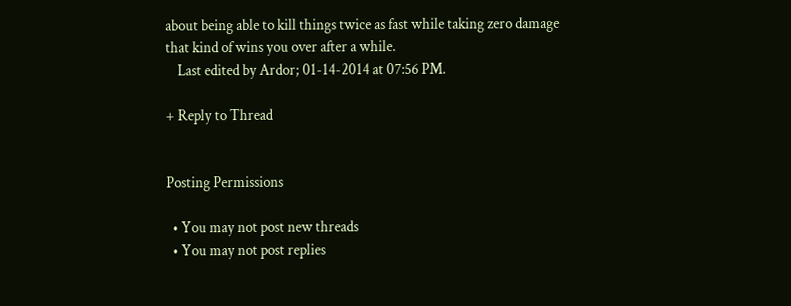about being able to kill things twice as fast while taking zero damage that kind of wins you over after a while.
    Last edited by Ardor; 01-14-2014 at 07:56 PM.

+ Reply to Thread


Posting Permissions

  • You may not post new threads
  • You may not post replies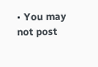• You may not post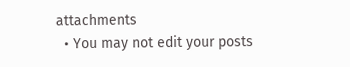attachments
  • You may not edit your posts